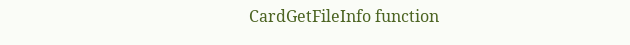CardGetFileInfo function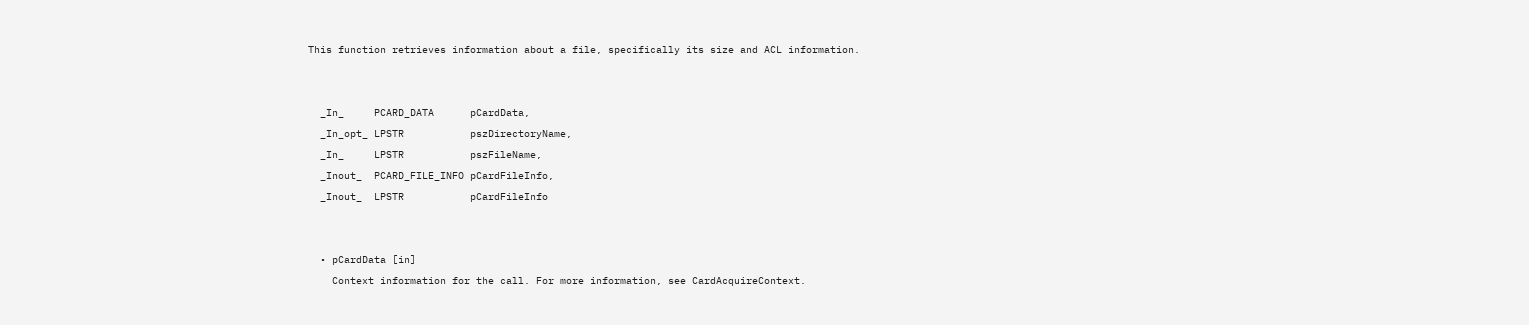This function retrieves information about a file, specifically its size and ACL information.


  _In_     PCARD_DATA      pCardData,
  _In_opt_ LPSTR           pszDirectoryName,
  _In_     LPSTR           pszFileName,
  _Inout_  PCARD_FILE_INFO pCardFileInfo,
  _Inout_  LPSTR           pCardFileInfo


  • pCardData [in]
    Context information for the call. For more information, see CardAcquireContext.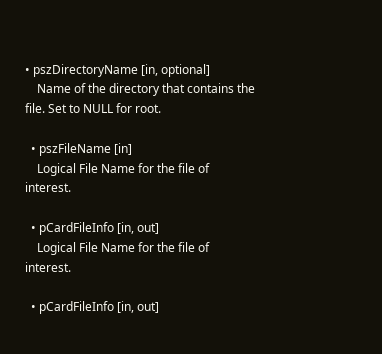• pszDirectoryName [in, optional]
    Name of the directory that contains the file. Set to NULL for root.

  • pszFileName [in]
    Logical File Name for the file of interest.

  • pCardFileInfo [in, out]
    Logical File Name for the file of interest.

  • pCardFileInfo [in, out]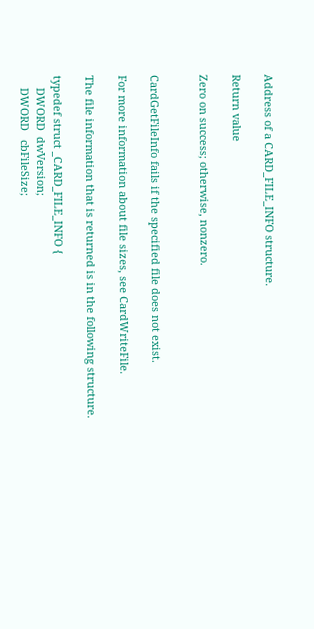Address of a CARD_FILE_INFO structure.

Return value

Zero on success; otherwise, nonzero.


CardGetFileInfo fails if the specified file does not exist.

For more information about file sizes, see CardWriteFile.

The file information that is returned is in the following structure.

typedef struct _CARD_FILE_INFO {
    DWORD  dwVersion;
    DWORD   cbFileSize;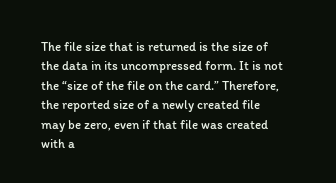The file size that is returned is the size of the data in its uncompressed form. It is not the “size of the file on the card.” Therefore, the reported size of a newly created file may be zero, even if that file was created with a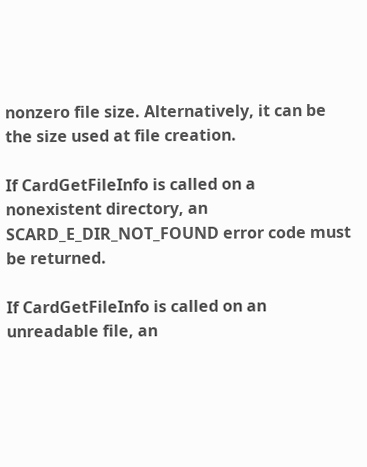nonzero file size. Alternatively, it can be the size used at file creation.

If CardGetFileInfo is called on a nonexistent directory, an SCARD_E_DIR_NOT_FOUND error code must be returned.

If CardGetFileInfo is called on an unreadable file, an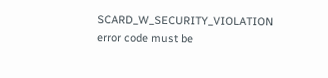SCARD_W_SECURITY_VIOLATION error code must be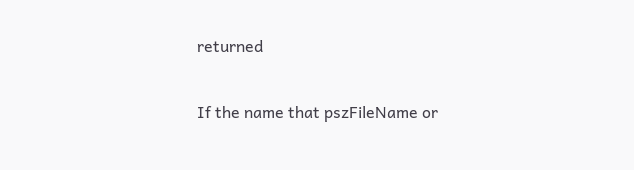returned

If the name that pszFileName or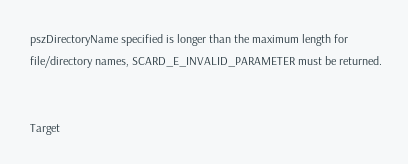pszDirectoryName specified is longer than the maximum length for file/directory names, SCARD_E_INVALID_PARAMETER must be returned.


Target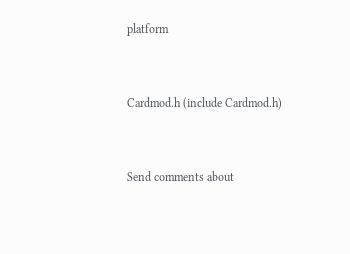platform



Cardmod.h (include Cardmod.h)



Send comments about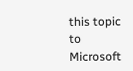this topic to Microsoft